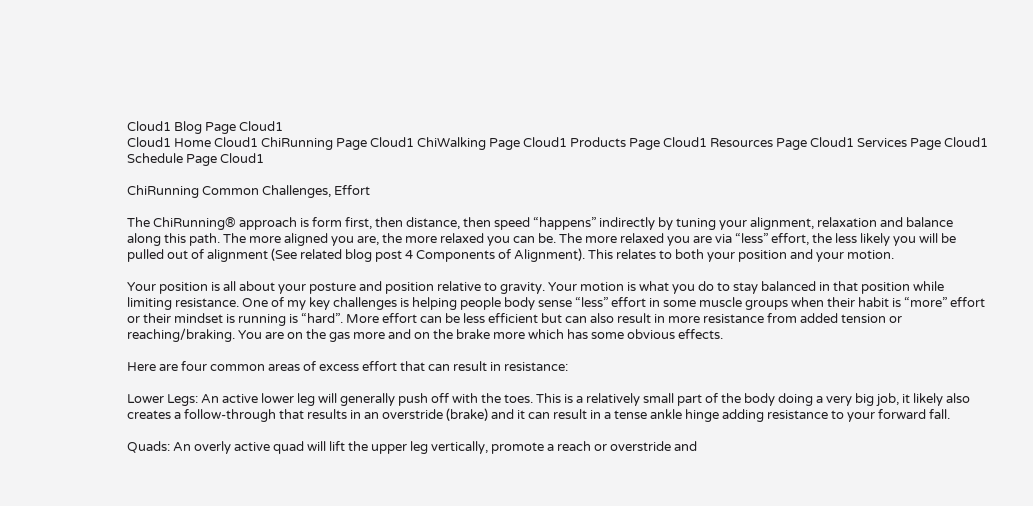Cloud1 Blog Page Cloud1
Cloud1 Home Cloud1 ChiRunning Page Cloud1 ChiWalking Page Cloud1 Products Page Cloud1 Resources Page Cloud1 Services Page Cloud1 Schedule Page Cloud1

ChiRunning Common Challenges, Effort

The ChiRunning® approach is form first, then distance, then speed “happens” indirectly by tuning your alignment, relaxation and balance along this path. The more aligned you are, the more relaxed you can be. The more relaxed you are via “less” effort, the less likely you will be pulled out of alignment (See related blog post 4 Components of Alignment). This relates to both your position and your motion.

Your position is all about your posture and position relative to gravity. Your motion is what you do to stay balanced in that position while limiting resistance. One of my key challenges is helping people body sense “less” effort in some muscle groups when their habit is “more” effort or their mindset is running is “hard”. More effort can be less efficient but can also result in more resistance from added tension or reaching/braking. You are on the gas more and on the brake more which has some obvious effects.

Here are four common areas of excess effort that can result in resistance:

Lower Legs: An active lower leg will generally push off with the toes. This is a relatively small part of the body doing a very big job, it likely also creates a follow-through that results in an overstride (brake) and it can result in a tense ankle hinge adding resistance to your forward fall.

Quads: An overly active quad will lift the upper leg vertically, promote a reach or overstride and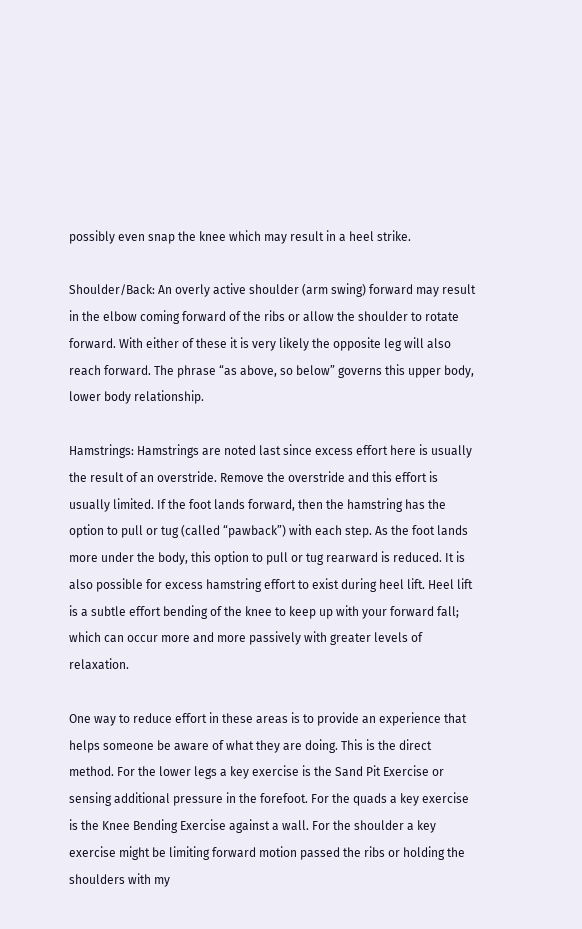possibly even snap the knee which may result in a heel strike.

Shoulder/Back: An overly active shoulder (arm swing) forward may result in the elbow coming forward of the ribs or allow the shoulder to rotate forward. With either of these it is very likely the opposite leg will also reach forward. The phrase “as above, so below” governs this upper body, lower body relationship.

Hamstrings: Hamstrings are noted last since excess effort here is usually the result of an overstride. Remove the overstride and this effort is usually limited. If the foot lands forward, then the hamstring has the option to pull or tug (called “pawback”) with each step. As the foot lands more under the body, this option to pull or tug rearward is reduced. It is also possible for excess hamstring effort to exist during heel lift. Heel lift is a subtle effort bending of the knee to keep up with your forward fall; which can occur more and more passively with greater levels of relaxation.

One way to reduce effort in these areas is to provide an experience that helps someone be aware of what they are doing. This is the direct method. For the lower legs a key exercise is the Sand Pit Exercise or sensing additional pressure in the forefoot. For the quads a key exercise is the Knee Bending Exercise against a wall. For the shoulder a key exercise might be limiting forward motion passed the ribs or holding the shoulders with my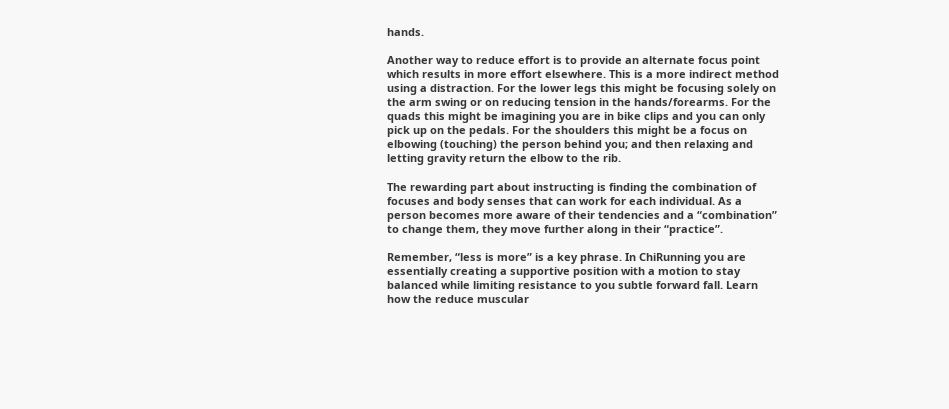hands.

Another way to reduce effort is to provide an alternate focus point which results in more effort elsewhere. This is a more indirect method using a distraction. For the lower legs this might be focusing solely on the arm swing or on reducing tension in the hands/forearms. For the quads this might be imagining you are in bike clips and you can only pick up on the pedals. For the shoulders this might be a focus on elbowing (touching) the person behind you; and then relaxing and letting gravity return the elbow to the rib.

The rewarding part about instructing is finding the combination of focuses and body senses that can work for each individual. As a person becomes more aware of their tendencies and a “combination” to change them, they move further along in their “practice”.

Remember, “less is more” is a key phrase. In ChiRunning you are essentially creating a supportive position with a motion to stay balanced while limiting resistance to you subtle forward fall. Learn how the reduce muscular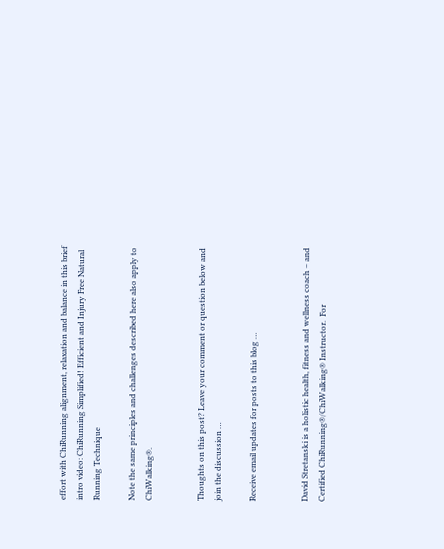effort with ChiRunning alignment, relaxation and balance in this brief intro video: ChiRunning Simplified! Efficient and Injury Free Natural Running Technique

Note the same principles and challenges described here also apply to ChiWalking®.


Thoughts on this post? Leave your comment or question below and join the discussion …

Receive email updates for posts to this blog …


David Stretanski is a holistic health, fitness and wellness coach – and Certified ChiRunning®/ChiWalking® Instructor.  For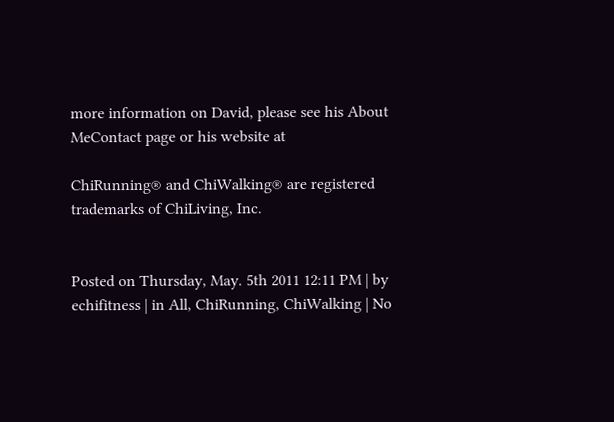more information on David, please see his About MeContact page or his website at

ChiRunning® and ChiWalking® are registered trademarks of ChiLiving, Inc.


Posted on Thursday, May. 5th 2011 12:11 PM | by echifitness | in All, ChiRunning, ChiWalking | No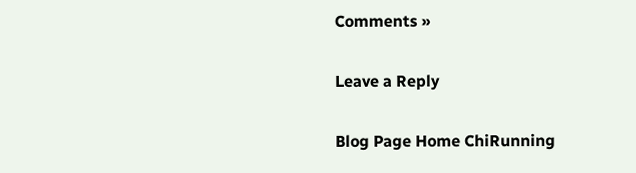Comments »

Leave a Reply

Blog Page Home ChiRunning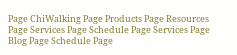Page ChiWalking Page Products Page Resources Page Services Page Schedule Page Services Page Blog Page Schedule Page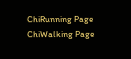ChiRunning Page ChiWalking Page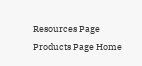Resources Page Products Page Home